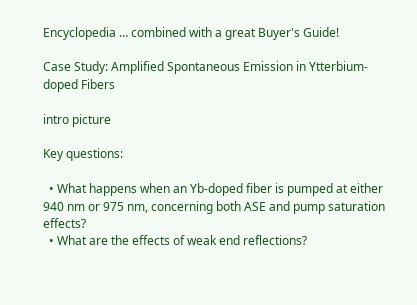Encyclopedia … combined with a great Buyer's Guide!

Case Study: Amplified Spontaneous Emission in Ytterbium-doped Fibers

intro picture

Key questions:

  • What happens when an Yb-doped fiber is pumped at either 940 nm or 975 nm, concerning both ASE and pump saturation effects?
  • What are the effects of weak end reflections?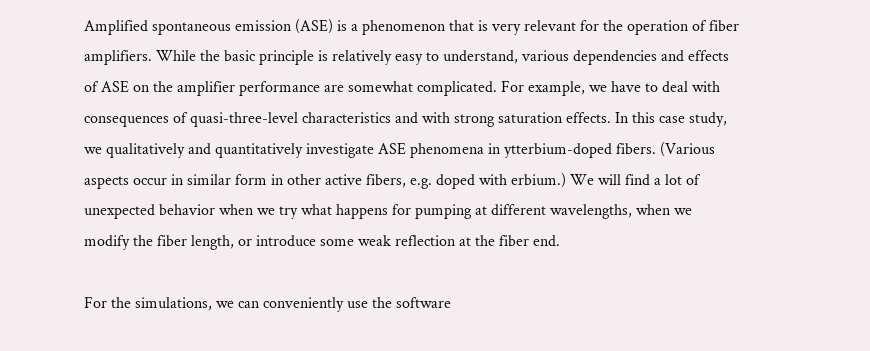Amplified spontaneous emission (ASE) is a phenomenon that is very relevant for the operation of fiber amplifiers. While the basic principle is relatively easy to understand, various dependencies and effects of ASE on the amplifier performance are somewhat complicated. For example, we have to deal with consequences of quasi-three-level characteristics and with strong saturation effects. In this case study, we qualitatively and quantitatively investigate ASE phenomena in ytterbium-doped fibers. (Various aspects occur in similar form in other active fibers, e.g. doped with erbium.) We will find a lot of unexpected behavior when we try what happens for pumping at different wavelengths, when we modify the fiber length, or introduce some weak reflection at the fiber end.

For the simulations, we can conveniently use the software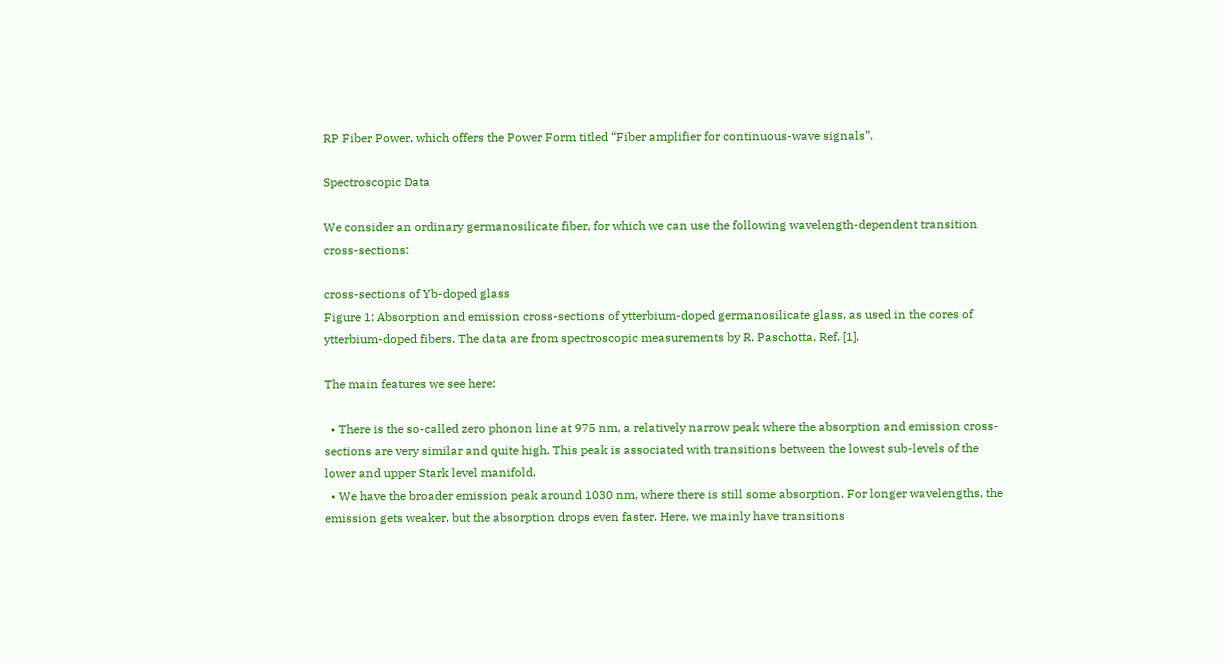RP Fiber Power, which offers the Power Form titled “Fiber amplifier for continuous-wave signals”.

Spectroscopic Data

We consider an ordinary germanosilicate fiber, for which we can use the following wavelength-dependent transition cross-sections:

cross-sections of Yb-doped glass
Figure 1: Absorption and emission cross-sections of ytterbium-doped germanosilicate glass, as used in the cores of ytterbium-doped fibers. The data are from spectroscopic measurements by R. Paschotta, Ref. [1].

The main features we see here:

  • There is the so-called zero phonon line at 975 nm, a relatively narrow peak where the absorption and emission cross-sections are very similar and quite high. This peak is associated with transitions between the lowest sub-levels of the lower and upper Stark level manifold.
  • We have the broader emission peak around 1030 nm, where there is still some absorption. For longer wavelengths, the emission gets weaker, but the absorption drops even faster. Here, we mainly have transitions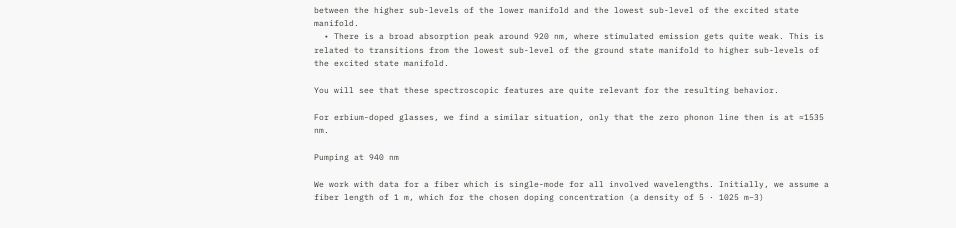between the higher sub-levels of the lower manifold and the lowest sub-level of the excited state manifold.
  • There is a broad absorption peak around 920 nm, where stimulated emission gets quite weak. This is related to transitions from the lowest sub-level of the ground state manifold to higher sub-levels of the excited state manifold.

You will see that these spectroscopic features are quite relevant for the resulting behavior.

For erbium-doped glasses, we find a similar situation, only that the zero phonon line then is at ≈1535 nm.

Pumping at 940 nm

We work with data for a fiber which is single-mode for all involved wavelengths. Initially, we assume a fiber length of 1 m, which for the chosen doping concentration (a density of 5 · 1025 m−3)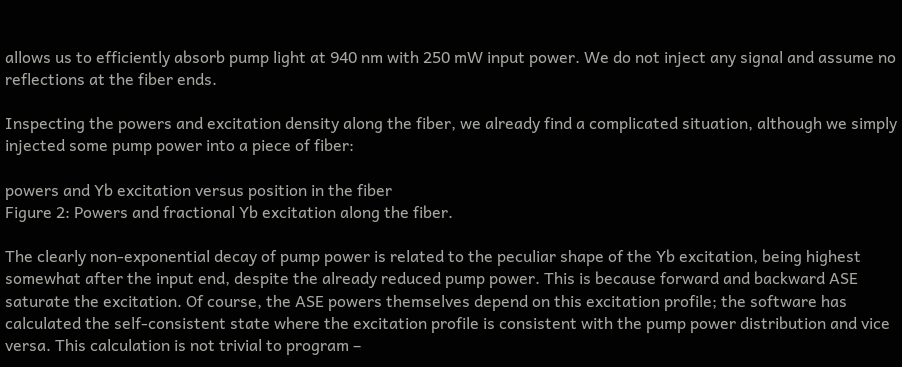allows us to efficiently absorb pump light at 940 nm with 250 mW input power. We do not inject any signal and assume no reflections at the fiber ends.

Inspecting the powers and excitation density along the fiber, we already find a complicated situation, although we simply injected some pump power into a piece of fiber:

powers and Yb excitation versus position in the fiber
Figure 2: Powers and fractional Yb excitation along the fiber.

The clearly non-exponential decay of pump power is related to the peculiar shape of the Yb excitation, being highest somewhat after the input end, despite the already reduced pump power. This is because forward and backward ASE saturate the excitation. Of course, the ASE powers themselves depend on this excitation profile; the software has calculated the self-consistent state where the excitation profile is consistent with the pump power distribution and vice versa. This calculation is not trivial to program –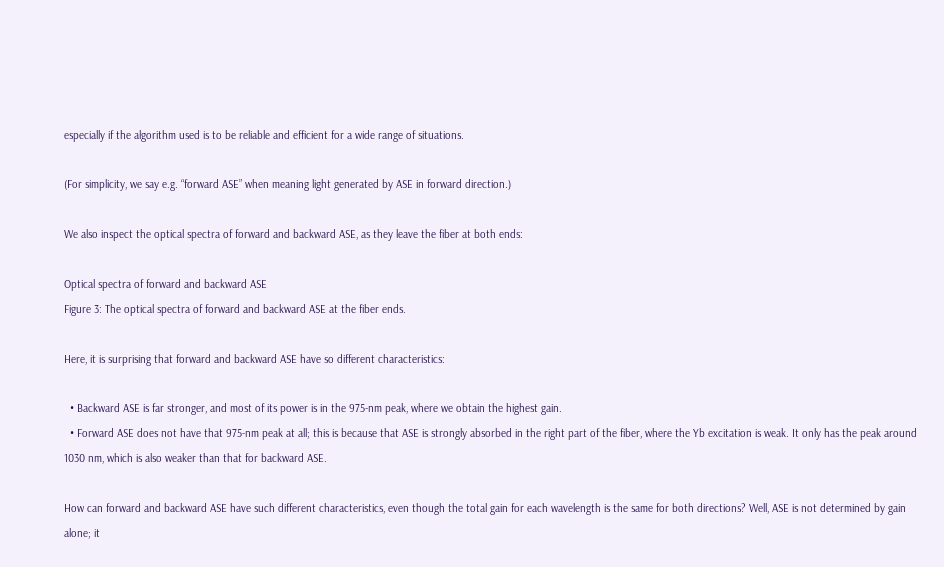especially if the algorithm used is to be reliable and efficient for a wide range of situations.

(For simplicity, we say e.g. “forward ASE” when meaning light generated by ASE in forward direction.)

We also inspect the optical spectra of forward and backward ASE, as they leave the fiber at both ends:

Optical spectra of forward and backward ASE
Figure 3: The optical spectra of forward and backward ASE at the fiber ends.

Here, it is surprising that forward and backward ASE have so different characteristics:

  • Backward ASE is far stronger, and most of its power is in the 975-nm peak, where we obtain the highest gain.
  • Forward ASE does not have that 975-nm peak at all; this is because that ASE is strongly absorbed in the right part of the fiber, where the Yb excitation is weak. It only has the peak around 1030 nm, which is also weaker than that for backward ASE.

How can forward and backward ASE have such different characteristics, even though the total gain for each wavelength is the same for both directions? Well, ASE is not determined by gain alone; it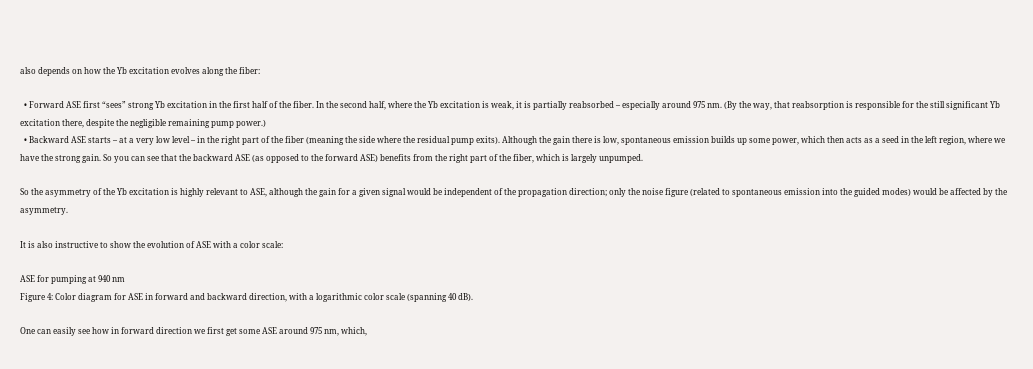also depends on how the Yb excitation evolves along the fiber:

  • Forward ASE first “sees” strong Yb excitation in the first half of the fiber. In the second half, where the Yb excitation is weak, it is partially reabsorbed – especially around 975 nm. (By the way, that reabsorption is responsible for the still significant Yb excitation there, despite the negligible remaining pump power.)
  • Backward ASE starts – at a very low level – in the right part of the fiber (meaning the side where the residual pump exits). Although the gain there is low, spontaneous emission builds up some power, which then acts as a seed in the left region, where we have the strong gain. So you can see that the backward ASE (as opposed to the forward ASE) benefits from the right part of the fiber, which is largely unpumped.

So the asymmetry of the Yb excitation is highly relevant to ASE, although the gain for a given signal would be independent of the propagation direction; only the noise figure (related to spontaneous emission into the guided modes) would be affected by the asymmetry.

It is also instructive to show the evolution of ASE with a color scale:

ASE for pumping at 940 nm
Figure 4: Color diagram for ASE in forward and backward direction, with a logarithmic color scale (spanning 40 dB).

One can easily see how in forward direction we first get some ASE around 975 nm, which,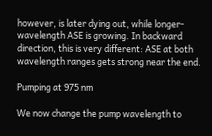however, is later dying out, while longer-wavelength ASE is growing. In backward direction, this is very different: ASE at both wavelength ranges gets strong near the end.

Pumping at 975 nm

We now change the pump wavelength to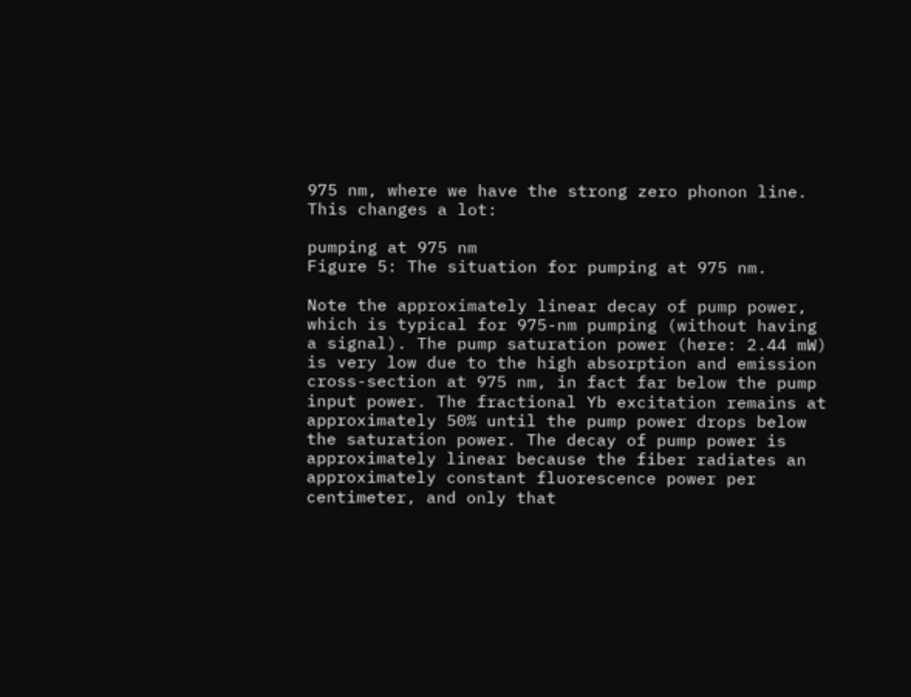975 nm, where we have the strong zero phonon line. This changes a lot:

pumping at 975 nm
Figure 5: The situation for pumping at 975 nm.

Note the approximately linear decay of pump power, which is typical for 975-nm pumping (without having a signal). The pump saturation power (here: 2.44 mW) is very low due to the high absorption and emission cross-section at 975 nm, in fact far below the pump input power. The fractional Yb excitation remains at approximately 50% until the pump power drops below the saturation power. The decay of pump power is approximately linear because the fiber radiates an approximately constant fluorescence power per centimeter, and only that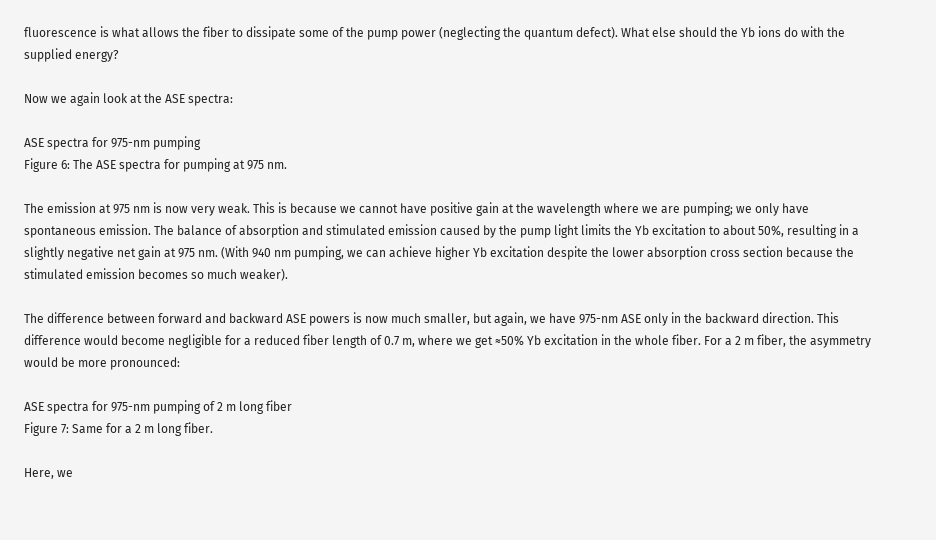fluorescence is what allows the fiber to dissipate some of the pump power (neglecting the quantum defect). What else should the Yb ions do with the supplied energy?

Now we again look at the ASE spectra:

ASE spectra for 975-nm pumping
Figure 6: The ASE spectra for pumping at 975 nm.

The emission at 975 nm is now very weak. This is because we cannot have positive gain at the wavelength where we are pumping; we only have spontaneous emission. The balance of absorption and stimulated emission caused by the pump light limits the Yb excitation to about 50%, resulting in a slightly negative net gain at 975 nm. (With 940 nm pumping, we can achieve higher Yb excitation despite the lower absorption cross section because the stimulated emission becomes so much weaker).

The difference between forward and backward ASE powers is now much smaller, but again, we have 975-nm ASE only in the backward direction. This difference would become negligible for a reduced fiber length of 0.7 m, where we get ≈50% Yb excitation in the whole fiber. For a 2 m fiber, the asymmetry would be more pronounced:

ASE spectra for 975-nm pumping of 2 m long fiber
Figure 7: Same for a 2 m long fiber.

Here, we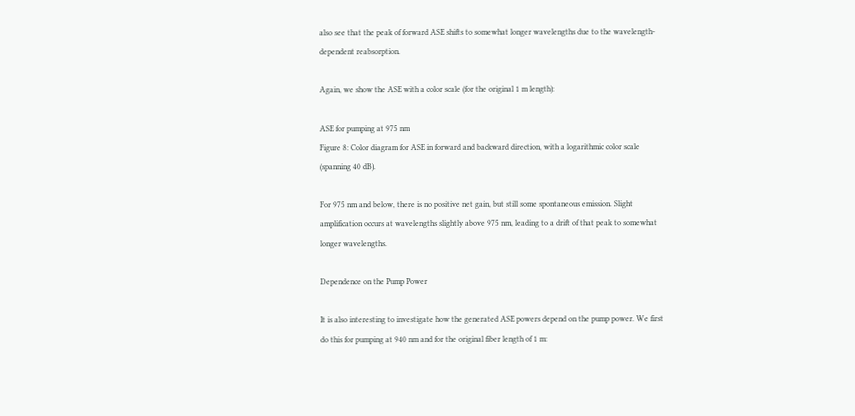also see that the peak of forward ASE shifts to somewhat longer wavelengths due to the wavelength-dependent reabsorption.

Again, we show the ASE with a color scale (for the original 1 m length):

ASE for pumping at 975 nm
Figure 8: Color diagram for ASE in forward and backward direction, with a logarithmic color scale (spanning 40 dB).

For 975 nm and below, there is no positive net gain, but still some spontaneous emission. Slight amplification occurs at wavelengths slightly above 975 nm, leading to a drift of that peak to somewhat longer wavelengths.

Dependence on the Pump Power

It is also interesting to investigate how the generated ASE powers depend on the pump power. We first do this for pumping at 940 nm and for the original fiber length of 1 m: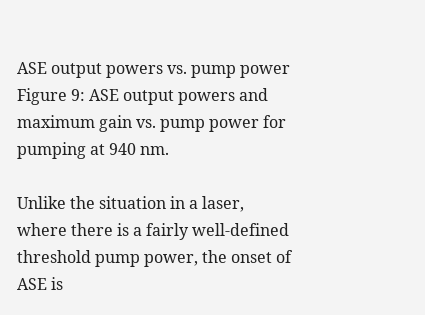ASE output powers vs. pump power
Figure 9: ASE output powers and maximum gain vs. pump power for pumping at 940 nm.

Unlike the situation in a laser, where there is a fairly well-defined threshold pump power, the onset of ASE is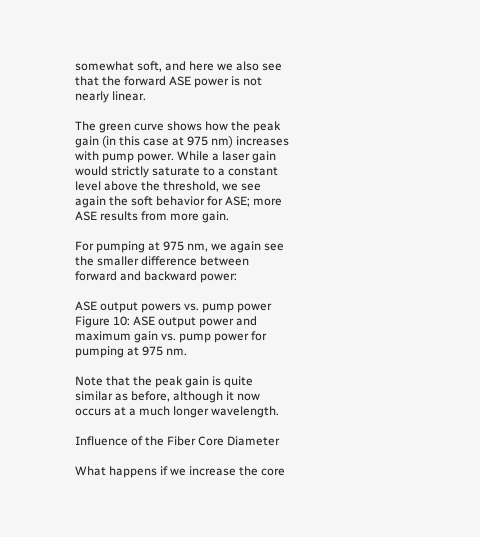somewhat soft, and here we also see that the forward ASE power is not nearly linear.

The green curve shows how the peak gain (in this case at 975 nm) increases with pump power. While a laser gain would strictly saturate to a constant level above the threshold, we see again the soft behavior for ASE; more ASE results from more gain.

For pumping at 975 nm, we again see the smaller difference between forward and backward power:

ASE output powers vs. pump power
Figure 10: ASE output power and maximum gain vs. pump power for pumping at 975 nm.

Note that the peak gain is quite similar as before, although it now occurs at a much longer wavelength.

Influence of the Fiber Core Diameter

What happens if we increase the core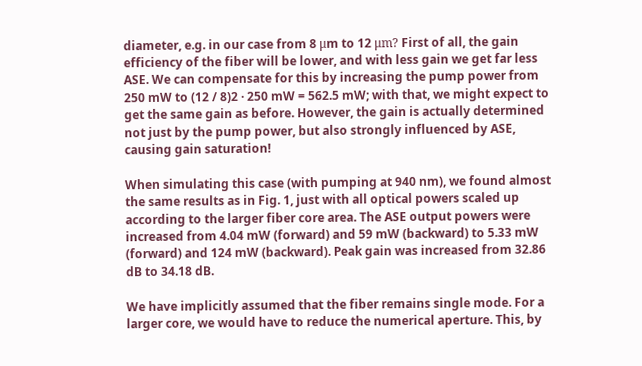diameter, e.g. in our case from 8 μm to 12 μm? First of all, the gain efficiency of the fiber will be lower, and with less gain we get far less ASE. We can compensate for this by increasing the pump power from 250 mW to (12 / 8)2 · 250 mW = 562.5 mW; with that, we might expect to get the same gain as before. However, the gain is actually determined not just by the pump power, but also strongly influenced by ASE, causing gain saturation!

When simulating this case (with pumping at 940 nm), we found almost the same results as in Fig. 1, just with all optical powers scaled up according to the larger fiber core area. The ASE output powers were increased from 4.04 mW (forward) and 59 mW (backward) to 5.33 mW (forward) and 124 mW (backward). Peak gain was increased from 32.86 dB to 34.18 dB.

We have implicitly assumed that the fiber remains single mode. For a larger core, we would have to reduce the numerical aperture. This, by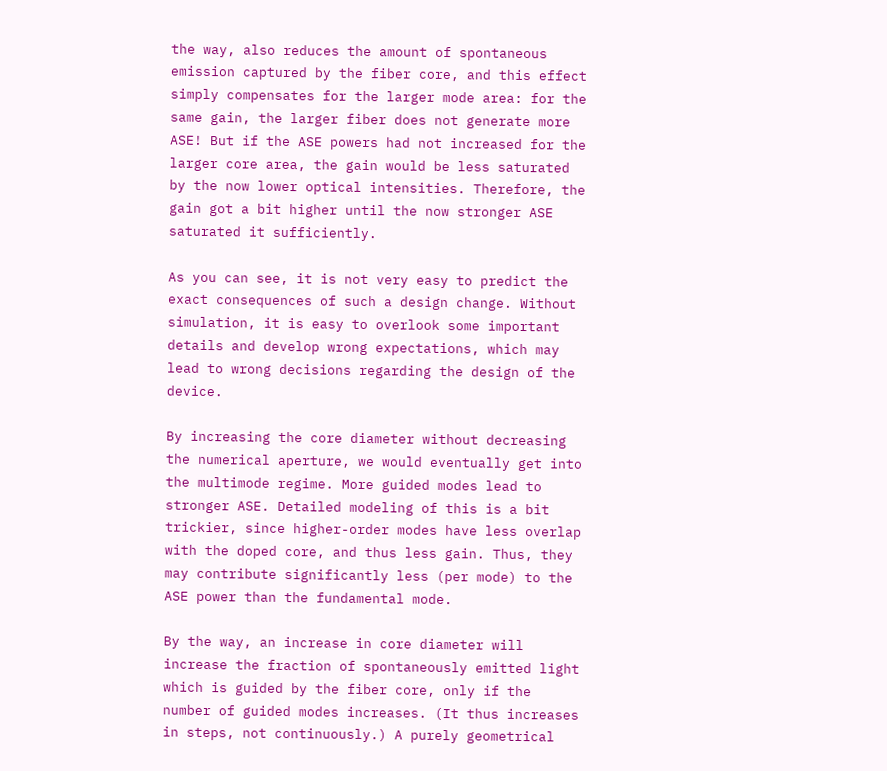the way, also reduces the amount of spontaneous emission captured by the fiber core, and this effect simply compensates for the larger mode area: for the same gain, the larger fiber does not generate more ASE! But if the ASE powers had not increased for the larger core area, the gain would be less saturated by the now lower optical intensities. Therefore, the gain got a bit higher until the now stronger ASE saturated it sufficiently.

As you can see, it is not very easy to predict the exact consequences of such a design change. Without simulation, it is easy to overlook some important details and develop wrong expectations, which may lead to wrong decisions regarding the design of the device.

By increasing the core diameter without decreasing the numerical aperture, we would eventually get into the multimode regime. More guided modes lead to stronger ASE. Detailed modeling of this is a bit trickier, since higher-order modes have less overlap with the doped core, and thus less gain. Thus, they may contribute significantly less (per mode) to the ASE power than the fundamental mode.

By the way, an increase in core diameter will increase the fraction of spontaneously emitted light which is guided by the fiber core, only if the number of guided modes increases. (It thus increases in steps, not continuously.) A purely geometrical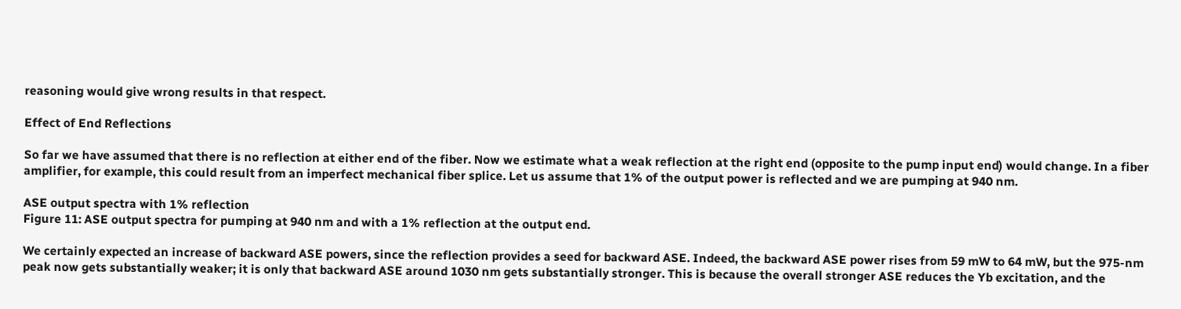reasoning would give wrong results in that respect.

Effect of End Reflections

So far we have assumed that there is no reflection at either end of the fiber. Now we estimate what a weak reflection at the right end (opposite to the pump input end) would change. In a fiber amplifier, for example, this could result from an imperfect mechanical fiber splice. Let us assume that 1% of the output power is reflected and we are pumping at 940 nm.

ASE output spectra with 1% reflection
Figure 11: ASE output spectra for pumping at 940 nm and with a 1% reflection at the output end.

We certainly expected an increase of backward ASE powers, since the reflection provides a seed for backward ASE. Indeed, the backward ASE power rises from 59 mW to 64 mW, but the 975-nm peak now gets substantially weaker; it is only that backward ASE around 1030 nm gets substantially stronger. This is because the overall stronger ASE reduces the Yb excitation, and the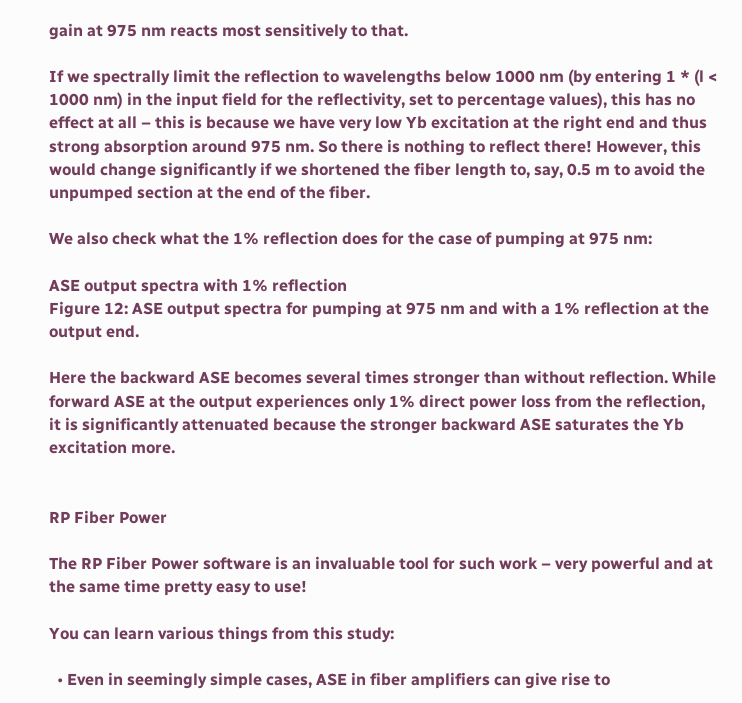gain at 975 nm reacts most sensitively to that.

If we spectrally limit the reflection to wavelengths below 1000 nm (by entering 1 * (l < 1000 nm) in the input field for the reflectivity, set to percentage values), this has no effect at all – this is because we have very low Yb excitation at the right end and thus strong absorption around 975 nm. So there is nothing to reflect there! However, this would change significantly if we shortened the fiber length to, say, 0.5 m to avoid the unpumped section at the end of the fiber.

We also check what the 1% reflection does for the case of pumping at 975 nm:

ASE output spectra with 1% reflection
Figure 12: ASE output spectra for pumping at 975 nm and with a 1% reflection at the output end.

Here the backward ASE becomes several times stronger than without reflection. While forward ASE at the output experiences only 1% direct power loss from the reflection, it is significantly attenuated because the stronger backward ASE saturates the Yb excitation more.


RP Fiber Power

The RP Fiber Power software is an invaluable tool for such work – very powerful and at the same time pretty easy to use!

You can learn various things from this study:

  • Even in seemingly simple cases, ASE in fiber amplifiers can give rise to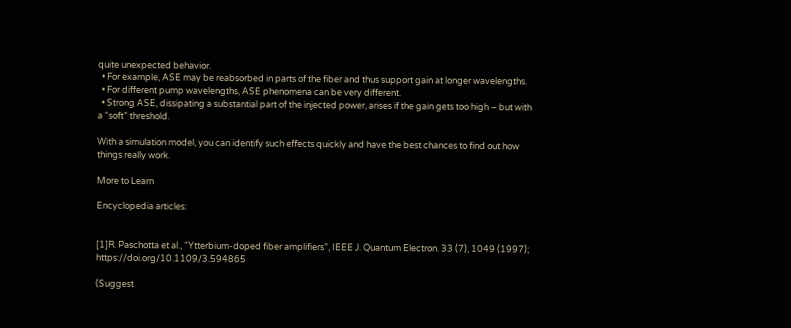quite unexpected behavior.
  • For example, ASE may be reabsorbed in parts of the fiber and thus support gain at longer wavelengths.
  • For different pump wavelengths, ASE phenomena can be very different.
  • Strong ASE, dissipating a substantial part of the injected power, arises if the gain gets too high – but with a “soft” threshold.

With a simulation model, you can identify such effects quickly and have the best chances to find out how things really work.

More to Learn

Encyclopedia articles:


[1]R. Paschotta et al., “Ytterbium-doped fiber amplifiers”, IEEE J. Quantum Electron. 33 (7), 1049 (1997); https://doi.org/10.1109/3.594865

(Suggest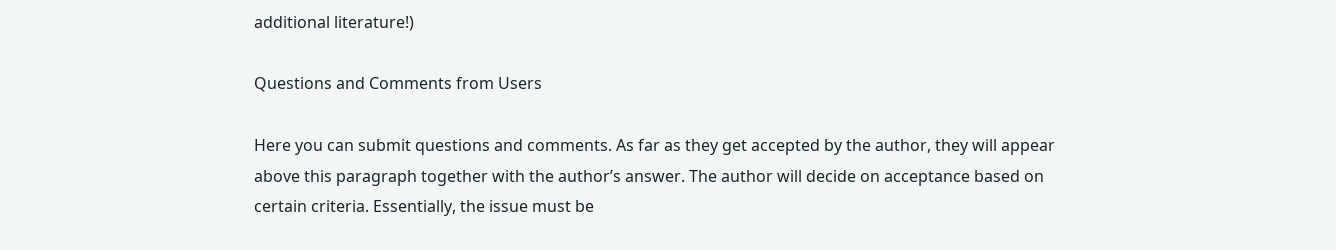additional literature!)

Questions and Comments from Users

Here you can submit questions and comments. As far as they get accepted by the author, they will appear above this paragraph together with the author’s answer. The author will decide on acceptance based on certain criteria. Essentially, the issue must be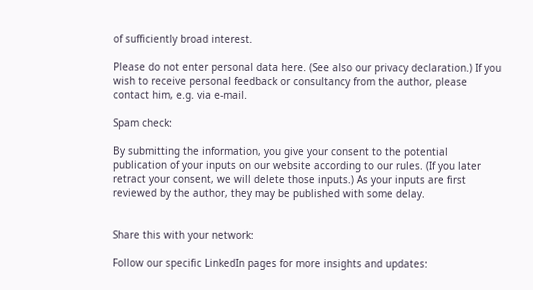of sufficiently broad interest.

Please do not enter personal data here. (See also our privacy declaration.) If you wish to receive personal feedback or consultancy from the author, please contact him, e.g. via e-mail.

Spam check:

By submitting the information, you give your consent to the potential publication of your inputs on our website according to our rules. (If you later retract your consent, we will delete those inputs.) As your inputs are first reviewed by the author, they may be published with some delay.


Share this with your network:

Follow our specific LinkedIn pages for more insights and updates: